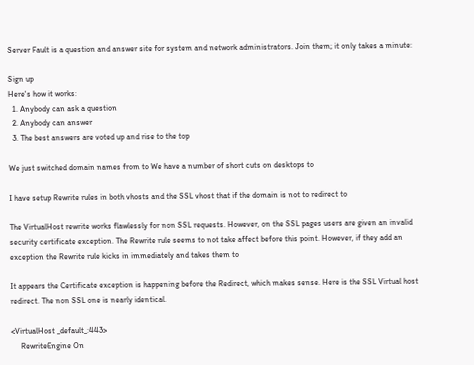Server Fault is a question and answer site for system and network administrators. Join them; it only takes a minute:

Sign up
Here's how it works:
  1. Anybody can ask a question
  2. Anybody can answer
  3. The best answers are voted up and rise to the top

We just switched domain names from to We have a number of short cuts on desktops to

I have setup Rewrite rules in both vhosts and the SSL vhost that if the domain is not to redirect to

The VirtualHost rewrite works flawlessly for non SSL requests. However, on the SSL pages users are given an invalid security certificate exception. The Rewrite rule seems to not take affect before this point. However, if they add an exception the Rewrite rule kicks in immediately and takes them to

It appears the Certificate exception is happening before the Redirect, which makes sense. Here is the SSL Virtual host redirect. The non SSL one is nearly identical.

<VirtualHost _default_:443>
     RewriteEngine On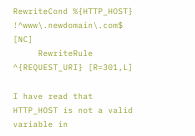RewriteCond %{HTTP_HOST} !^www\.newdomain\.com$ [NC]
     RewriteRule ^{REQUEST_URI} [R=301,L]

I have read that HTTP_HOST is not a valid variable in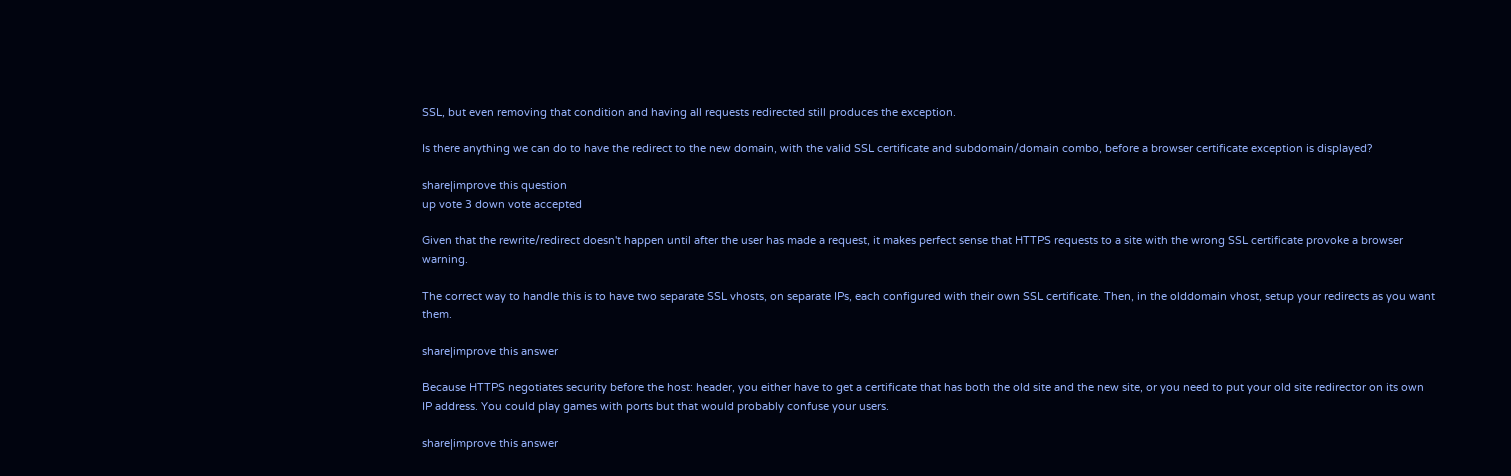SSL, but even removing that condition and having all requests redirected still produces the exception.

Is there anything we can do to have the redirect to the new domain, with the valid SSL certificate and subdomain/domain combo, before a browser certificate exception is displayed?

share|improve this question
up vote 3 down vote accepted

Given that the rewrite/redirect doesn't happen until after the user has made a request, it makes perfect sense that HTTPS requests to a site with the wrong SSL certificate provoke a browser warning.

The correct way to handle this is to have two separate SSL vhosts, on separate IPs, each configured with their own SSL certificate. Then, in the olddomain vhost, setup your redirects as you want them.

share|improve this answer

Because HTTPS negotiates security before the host: header, you either have to get a certificate that has both the old site and the new site, or you need to put your old site redirector on its own IP address. You could play games with ports but that would probably confuse your users.

share|improve this answer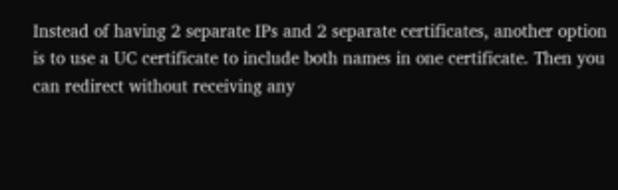Instead of having 2 separate IPs and 2 separate certificates, another option is to use a UC certificate to include both names in one certificate. Then you can redirect without receiving any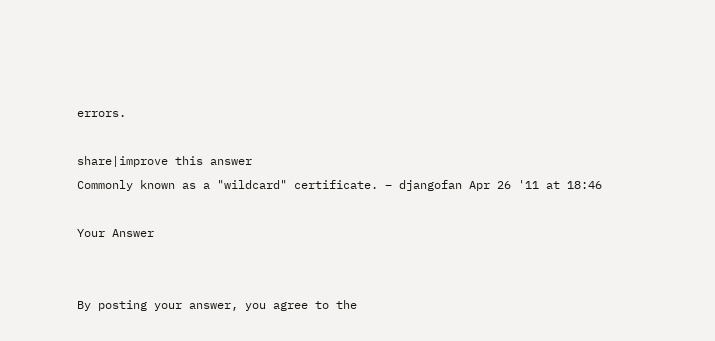errors.

share|improve this answer
Commonly known as a "wildcard" certificate. – djangofan Apr 26 '11 at 18:46

Your Answer


By posting your answer, you agree to the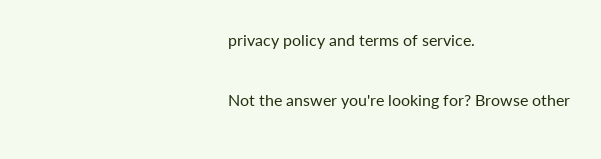privacy policy and terms of service.

Not the answer you're looking for? Browse other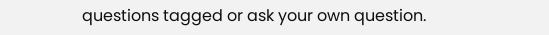questions tagged or ask your own question.